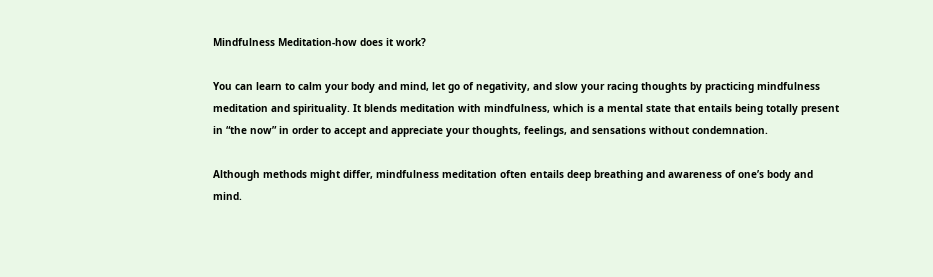Mindfulness Meditation-how does it work?

You can learn to calm your body and mind, let go of negativity, and slow your racing thoughts by practicing mindfulness meditation and spirituality. It blends meditation with mindfulness, which is a mental state that entails being totally present in “the now” in order to accept and appreciate your thoughts, feelings, and sensations without condemnation.

Although methods might differ, mindfulness meditation often entails deep breathing and awareness of one’s body and mind.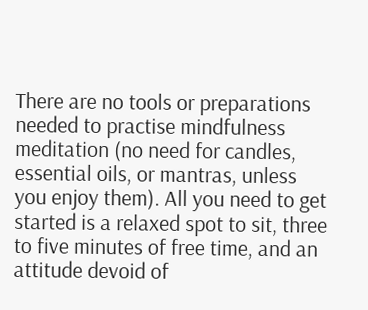There are no tools or preparations needed to practise mindfulness meditation (no need for candles, essential oils, or mantras, unless you enjoy them). All you need to get started is a relaxed spot to sit, three to five minutes of free time, and an attitude devoid of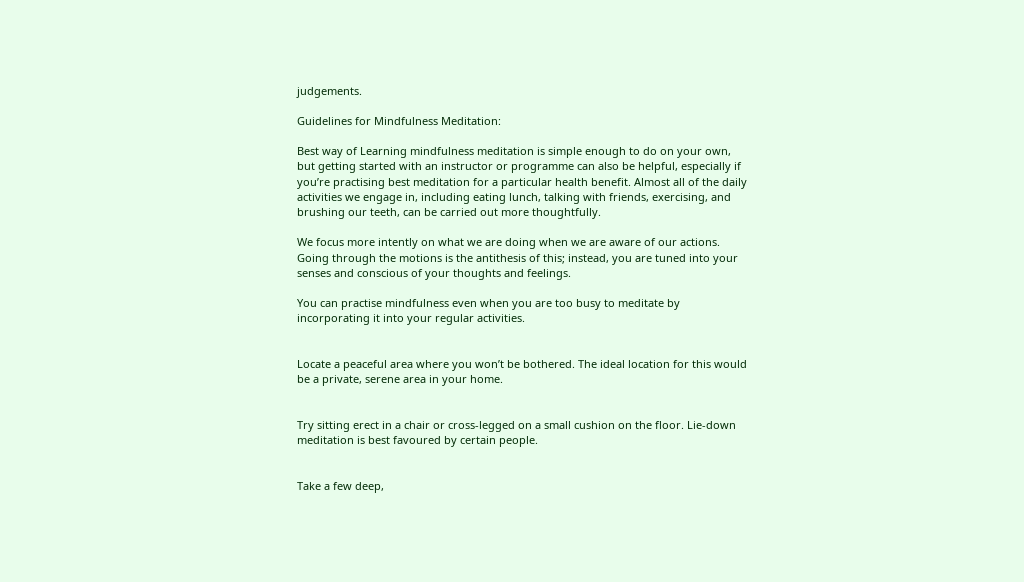judgements.

Guidelines for Mindfulness Meditation:

Best way of Learning mindfulness meditation is simple enough to do on your own, but getting started with an instructor or programme can also be helpful, especially if you’re practising best meditation for a particular health benefit. Almost all of the daily activities we engage in, including eating lunch, talking with friends, exercising, and brushing our teeth, can be carried out more thoughtfully.

We focus more intently on what we are doing when we are aware of our actions. Going through the motions is the antithesis of this; instead, you are tuned into your senses and conscious of your thoughts and feelings.

You can practise mindfulness even when you are too busy to meditate by incorporating it into your regular activities.


Locate a peaceful area where you won’t be bothered. The ideal location for this would be a private, serene area in your home.


Try sitting erect in a chair or cross-legged on a small cushion on the floor. Lie-down meditation is best favoured by certain people.


Take a few deep,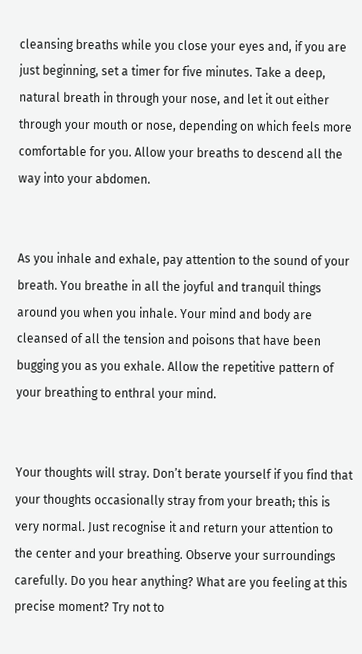cleansing breaths while you close your eyes and, if you are just beginning, set a timer for five minutes. Take a deep, natural breath in through your nose, and let it out either through your mouth or nose, depending on which feels more comfortable for you. Allow your breaths to descend all the way into your abdomen.


As you inhale and exhale, pay attention to the sound of your breath. You breathe in all the joyful and tranquil things around you when you inhale. Your mind and body are cleansed of all the tension and poisons that have been bugging you as you exhale. Allow the repetitive pattern of your breathing to enthral your mind.


Your thoughts will stray. Don’t berate yourself if you find that your thoughts occasionally stray from your breath; this is very normal. Just recognise it and return your attention to the center and your breathing. Observe your surroundings carefully. Do you hear anything? What are you feeling at this precise moment? Try not to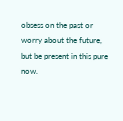obsess on the past or worry about the future, but be present in this pure now.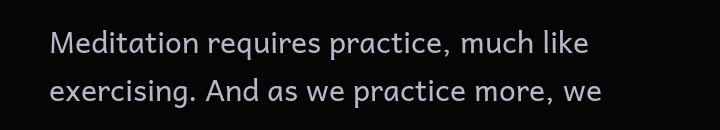Meditation requires practice, much like exercising. And as we practice more, we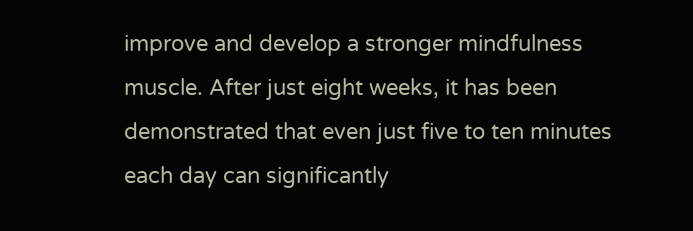improve and develop a stronger mindfulness muscle. After just eight weeks, it has been demonstrated that even just five to ten minutes each day can significantly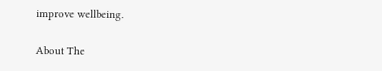improve wellbeing.

About The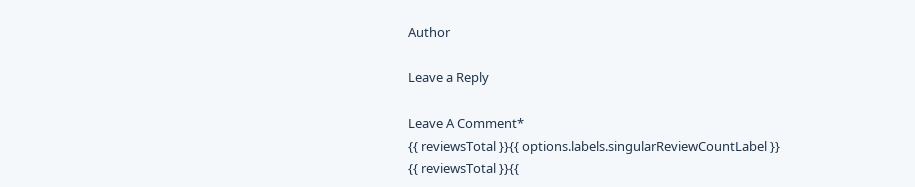Author

Leave a Reply

Leave A Comment*
{{ reviewsTotal }}{{ options.labels.singularReviewCountLabel }}
{{ reviewsTotal }}{{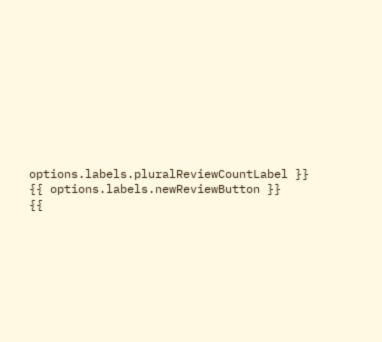options.labels.pluralReviewCountLabel }}
{{ options.labels.newReviewButton }}
{{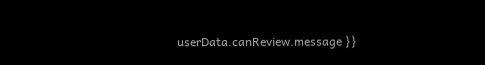userData.canReview.message }}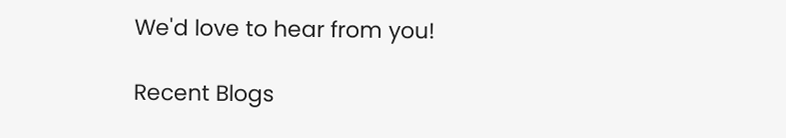We'd love to hear from you!

Recent Blogs